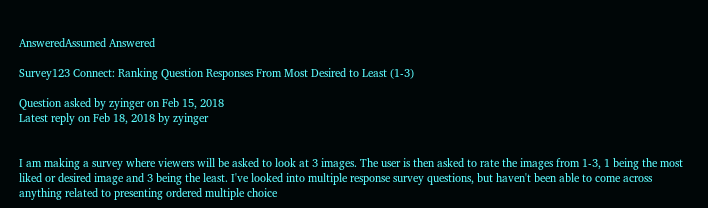AnsweredAssumed Answered

Survey123 Connect: Ranking Question Responses From Most Desired to Least (1-3)

Question asked by zyinger on Feb 15, 2018
Latest reply on Feb 18, 2018 by zyinger


I am making a survey where viewers will be asked to look at 3 images. The user is then asked to rate the images from 1-3, 1 being the most liked or desired image and 3 being the least. I've looked into multiple response survey questions, but haven't been able to come across anything related to presenting ordered multiple choice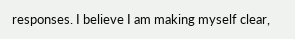responses. I believe I am making myself clear,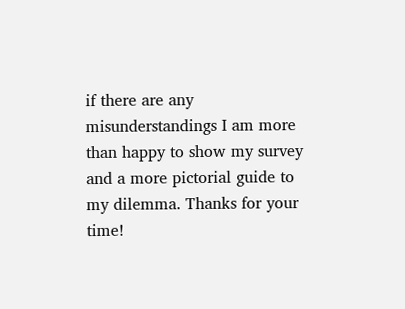if there are any misunderstandings I am more than happy to show my survey and a more pictorial guide to my dilemma. Thanks for your time!